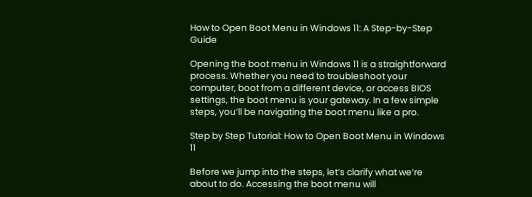How to Open Boot Menu in Windows 11: A Step-by-Step Guide

Opening the boot menu in Windows 11 is a straightforward process. Whether you need to troubleshoot your computer, boot from a different device, or access BIOS settings, the boot menu is your gateway. In a few simple steps, you’ll be navigating the boot menu like a pro.

Step by Step Tutorial: How to Open Boot Menu in Windows 11

Before we jump into the steps, let’s clarify what we’re about to do. Accessing the boot menu will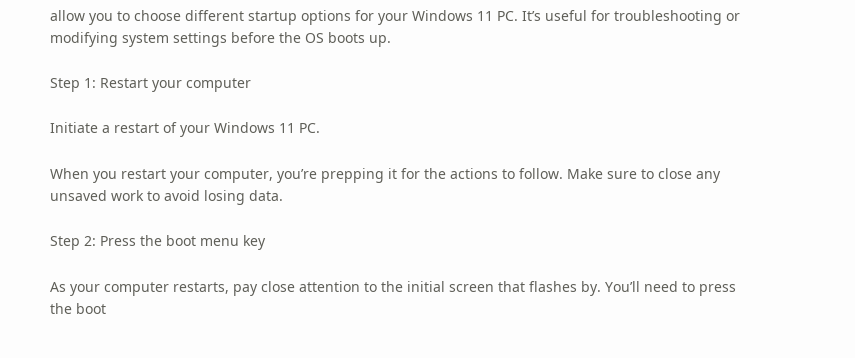allow you to choose different startup options for your Windows 11 PC. It’s useful for troubleshooting or modifying system settings before the OS boots up.

Step 1: Restart your computer

Initiate a restart of your Windows 11 PC.

When you restart your computer, you’re prepping it for the actions to follow. Make sure to close any unsaved work to avoid losing data.

Step 2: Press the boot menu key

As your computer restarts, pay close attention to the initial screen that flashes by. You’ll need to press the boot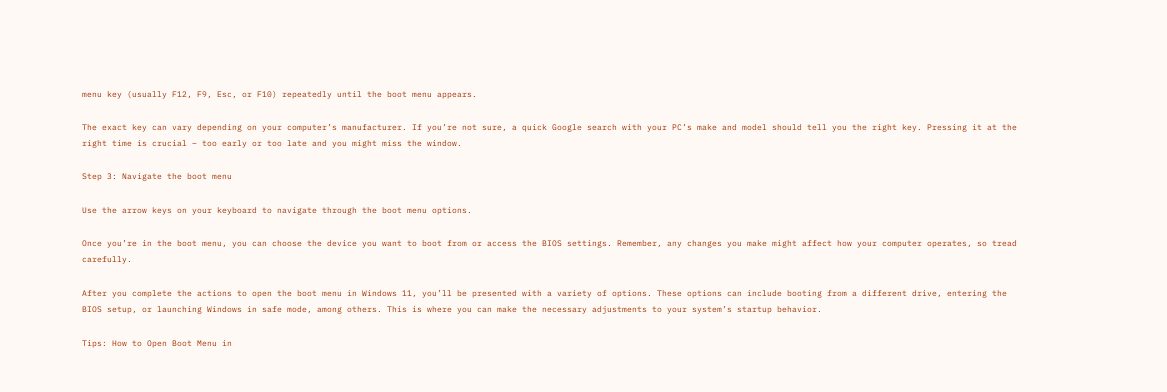menu key (usually F12, F9, Esc, or F10) repeatedly until the boot menu appears.

The exact key can vary depending on your computer’s manufacturer. If you’re not sure, a quick Google search with your PC’s make and model should tell you the right key. Pressing it at the right time is crucial – too early or too late and you might miss the window.

Step 3: Navigate the boot menu

Use the arrow keys on your keyboard to navigate through the boot menu options.

Once you’re in the boot menu, you can choose the device you want to boot from or access the BIOS settings. Remember, any changes you make might affect how your computer operates, so tread carefully.

After you complete the actions to open the boot menu in Windows 11, you’ll be presented with a variety of options. These options can include booting from a different drive, entering the BIOS setup, or launching Windows in safe mode, among others. This is where you can make the necessary adjustments to your system’s startup behavior.

Tips: How to Open Boot Menu in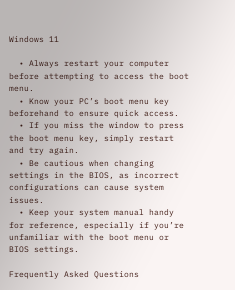Windows 11

  • Always restart your computer before attempting to access the boot menu.
  • Know your PC’s boot menu key beforehand to ensure quick access.
  • If you miss the window to press the boot menu key, simply restart and try again.
  • Be cautious when changing settings in the BIOS, as incorrect configurations can cause system issues.
  • Keep your system manual handy for reference, especially if you’re unfamiliar with the boot menu or BIOS settings.

Frequently Asked Questions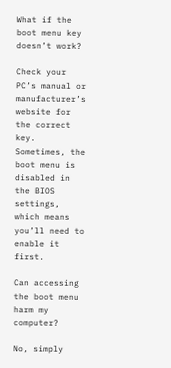What if the boot menu key doesn’t work?

Check your PC’s manual or manufacturer’s website for the correct key. Sometimes, the boot menu is disabled in the BIOS settings, which means you’ll need to enable it first.

Can accessing the boot menu harm my computer?

No, simply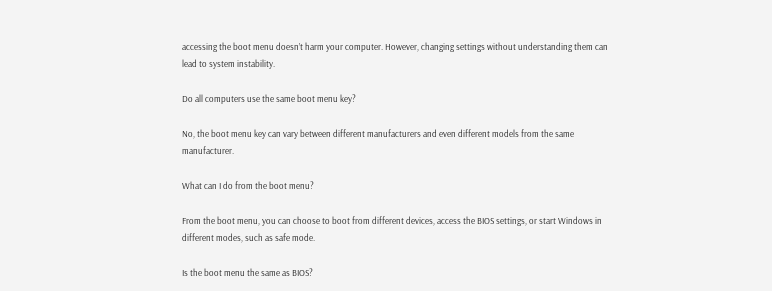accessing the boot menu doesn’t harm your computer. However, changing settings without understanding them can lead to system instability.

Do all computers use the same boot menu key?

No, the boot menu key can vary between different manufacturers and even different models from the same manufacturer.

What can I do from the boot menu?

From the boot menu, you can choose to boot from different devices, access the BIOS settings, or start Windows in different modes, such as safe mode.

Is the boot menu the same as BIOS?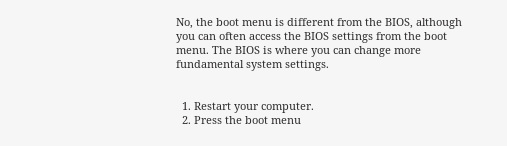No, the boot menu is different from the BIOS, although you can often access the BIOS settings from the boot menu. The BIOS is where you can change more fundamental system settings.


  1. Restart your computer.
  2. Press the boot menu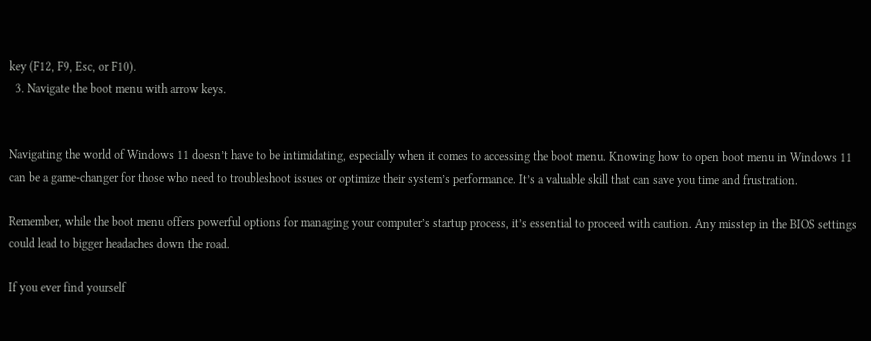key (F12, F9, Esc, or F10).
  3. Navigate the boot menu with arrow keys.


Navigating the world of Windows 11 doesn’t have to be intimidating, especially when it comes to accessing the boot menu. Knowing how to open boot menu in Windows 11 can be a game-changer for those who need to troubleshoot issues or optimize their system’s performance. It’s a valuable skill that can save you time and frustration.

Remember, while the boot menu offers powerful options for managing your computer’s startup process, it’s essential to proceed with caution. Any misstep in the BIOS settings could lead to bigger headaches down the road.

If you ever find yourself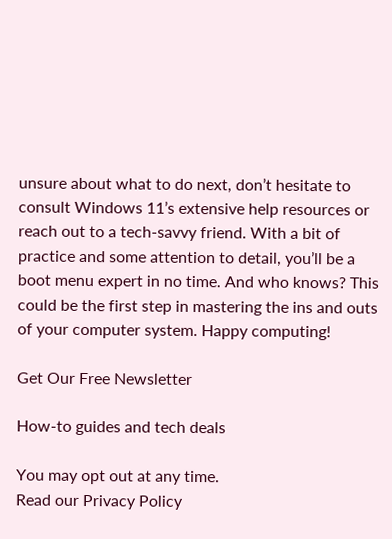unsure about what to do next, don’t hesitate to consult Windows 11’s extensive help resources or reach out to a tech-savvy friend. With a bit of practice and some attention to detail, you’ll be a boot menu expert in no time. And who knows? This could be the first step in mastering the ins and outs of your computer system. Happy computing!

Get Our Free Newsletter

How-to guides and tech deals

You may opt out at any time.
Read our Privacy Policy